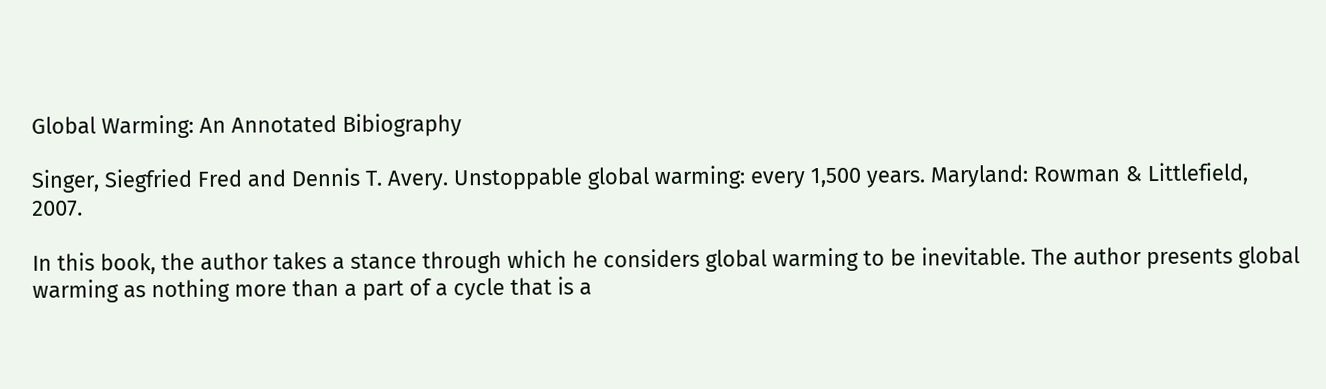Global Warming: An Annotated Bibiography

Singer, Siegfried Fred and Dennis T. Avery. Unstoppable global warming: every 1,500 years. Maryland: Rowman & Littlefield, 2007.

In this book, the author takes a stance through which he considers global warming to be inevitable. The author presents global warming as nothing more than a part of a cycle that is a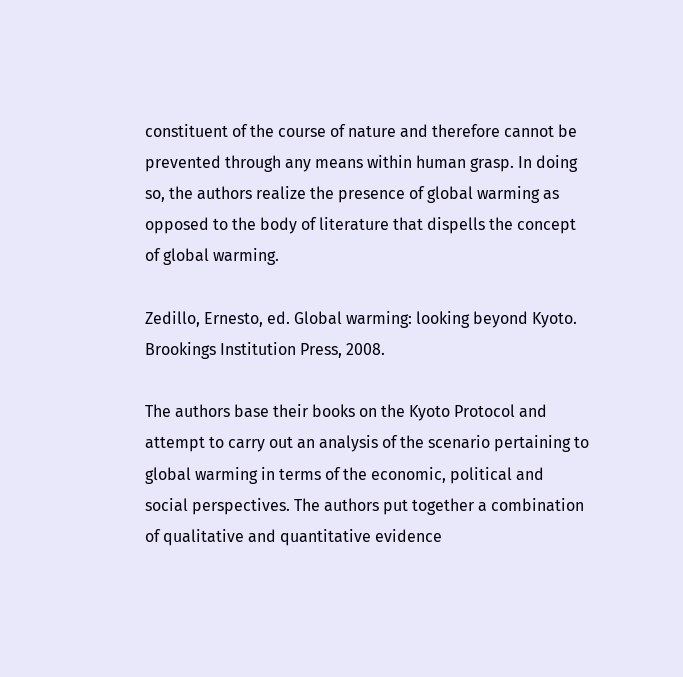constituent of the course of nature and therefore cannot be prevented through any means within human grasp. In doing so, the authors realize the presence of global warming as opposed to the body of literature that dispells the concept of global warming.

Zedillo, Ernesto, ed. Global warming: looking beyond Kyoto. Brookings Institution Press, 2008.

The authors base their books on the Kyoto Protocol and attempt to carry out an analysis of the scenario pertaining to global warming in terms of the economic, political and social perspectives. The authors put together a combination of qualitative and quantitative evidence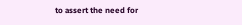to assert the need for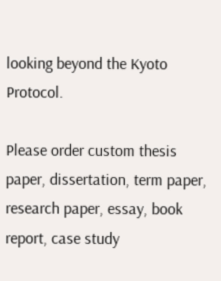looking beyond the Kyoto Protocol.

Please order custom thesis paper, dissertation, term paper, research paper, essay, book report, case study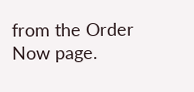from the Order Now page.